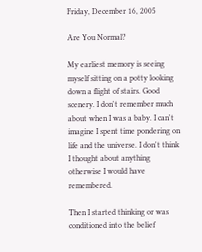Friday, December 16, 2005

Are You Normal?

My earliest memory is seeing myself sitting on a potty looking down a flight of stairs. Good scenery. I don't remember much about when I was a baby. I can't imagine I spent time pondering on life and the universe. I don't think I thought about anything otherwise I would have remembered.

Then I started thinking or was conditioned into the belief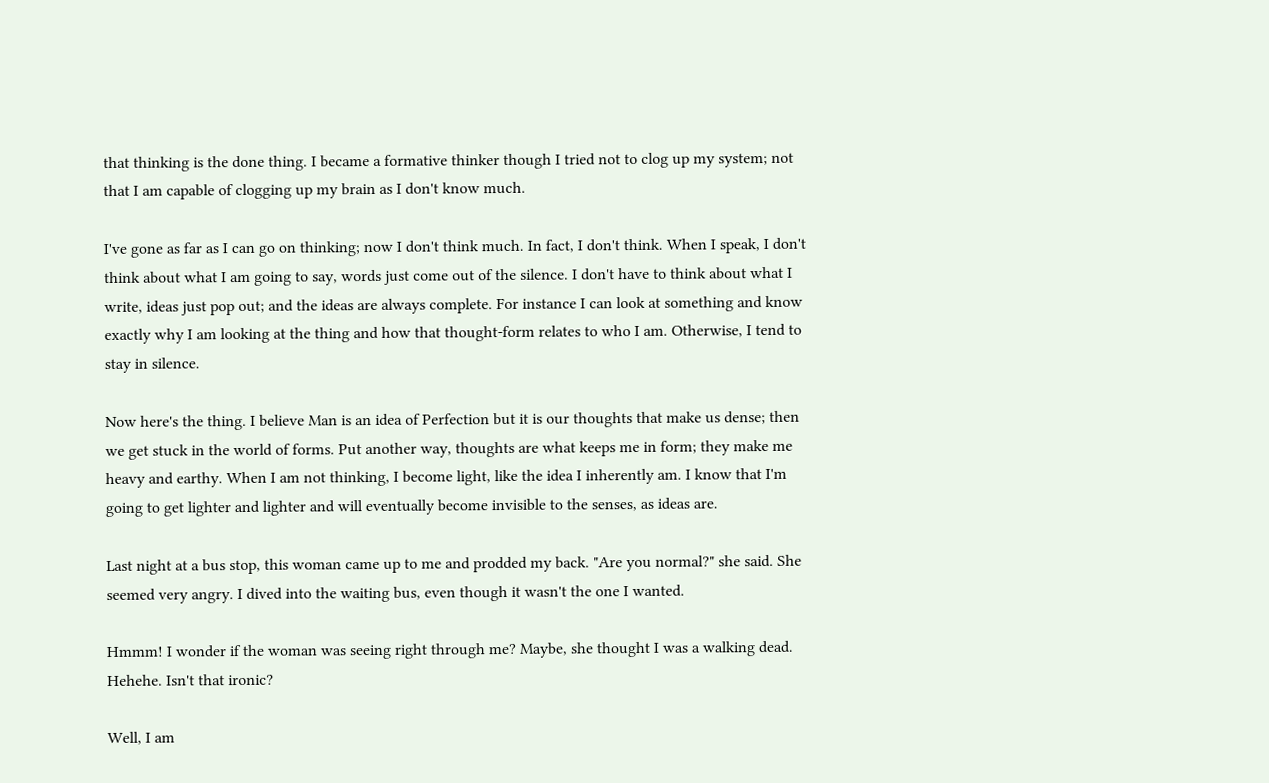that thinking is the done thing. I became a formative thinker though I tried not to clog up my system; not that I am capable of clogging up my brain as I don't know much.

I've gone as far as I can go on thinking; now I don't think much. In fact, I don't think. When I speak, I don't think about what I am going to say, words just come out of the silence. I don't have to think about what I write, ideas just pop out; and the ideas are always complete. For instance I can look at something and know exactly why I am looking at the thing and how that thought-form relates to who I am. Otherwise, I tend to stay in silence.

Now here's the thing. I believe Man is an idea of Perfection but it is our thoughts that make us dense; then we get stuck in the world of forms. Put another way, thoughts are what keeps me in form; they make me heavy and earthy. When I am not thinking, I become light, like the idea I inherently am. I know that I'm going to get lighter and lighter and will eventually become invisible to the senses, as ideas are.

Last night at a bus stop, this woman came up to me and prodded my back. "Are you normal?" she said. She seemed very angry. I dived into the waiting bus, even though it wasn't the one I wanted.

Hmmm! I wonder if the woman was seeing right through me? Maybe, she thought I was a walking dead. Hehehe. Isn't that ironic?

Well, I am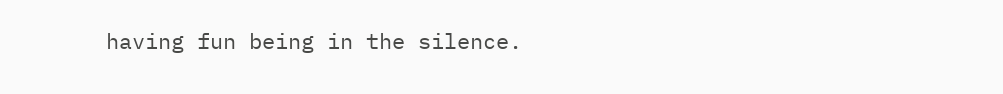having fun being in the silence.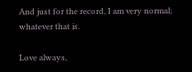And just for the record, I am very normal; whatever that is.

Love always,